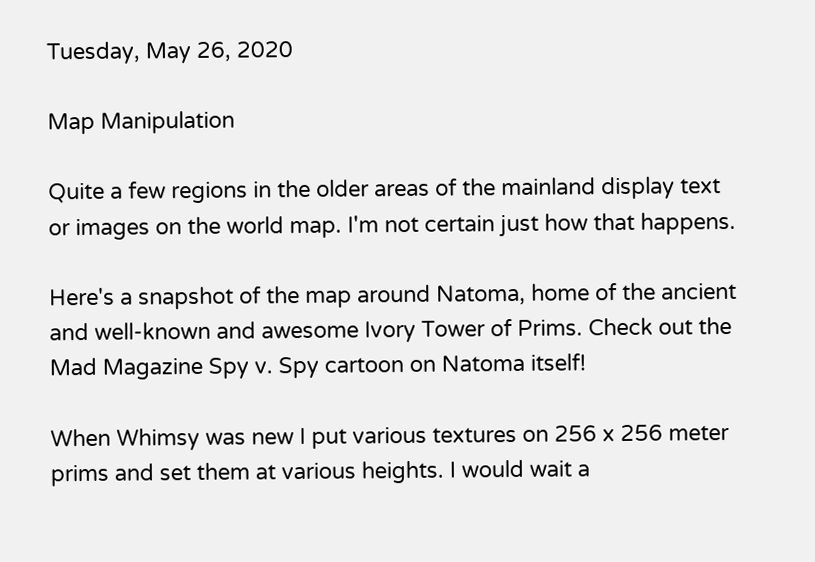Tuesday, May 26, 2020

Map Manipulation

Quite a few regions in the older areas of the mainland display text or images on the world map. I'm not certain just how that happens.

Here's a snapshot of the map around Natoma, home of the ancient and well-known and awesome Ivory Tower of Prims. Check out the Mad Magazine Spy v. Spy cartoon on Natoma itself!

When Whimsy was new I put various textures on 256 x 256 meter prims and set them at various heights. I would wait a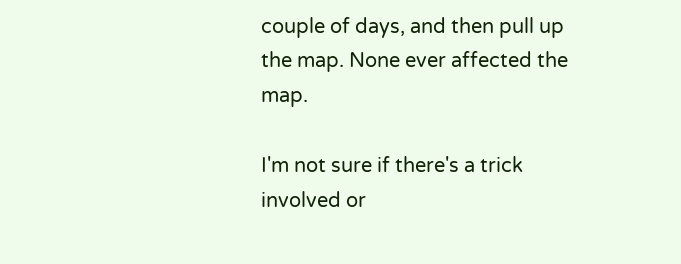couple of days, and then pull up the map. None ever affected the map.

I'm not sure if there's a trick involved or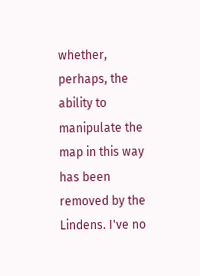whether, perhaps, the ability to manipulate the map in this way has been removed by the Lindens. I've no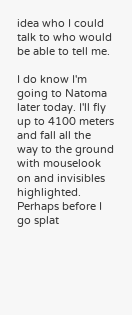idea who I could talk to who would be able to tell me.

I do know I'm going to Natoma later today. I'll fly up to 4100 meters and fall all the way to the ground with mouselook on and invisibles highlighted. Perhaps before I go splat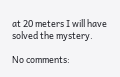at 20 meters I will have solved the mystery.

No comments: